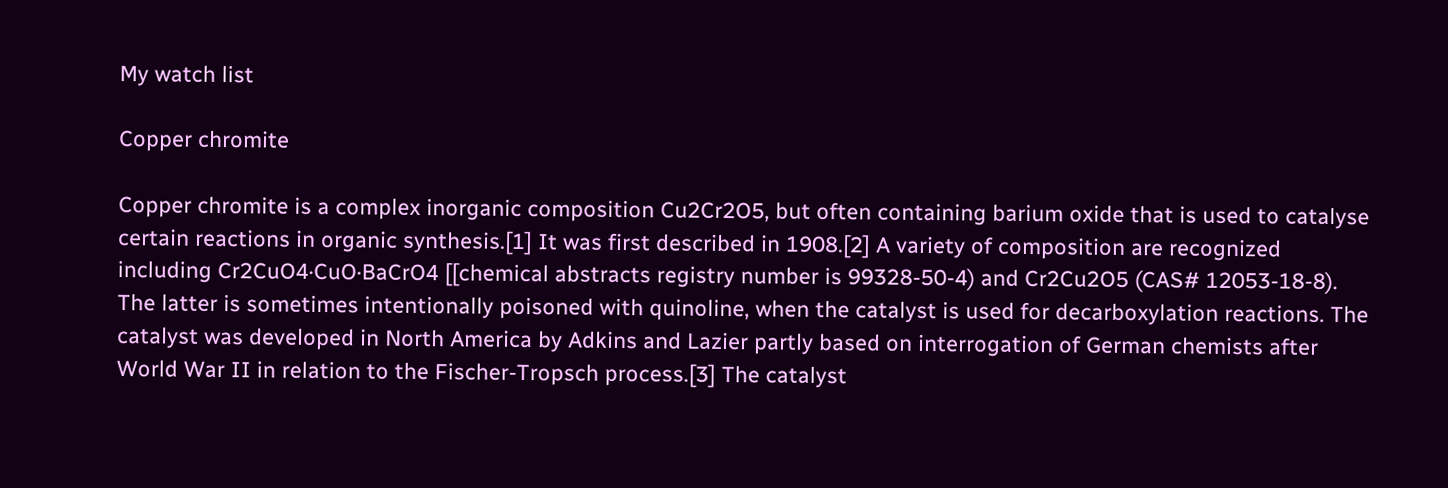My watch list

Copper chromite

Copper chromite is a complex inorganic composition Cu2Cr2O5, but often containing barium oxide that is used to catalyse certain reactions in organic synthesis.[1] It was first described in 1908.[2] A variety of composition are recognized including Cr2CuO4·CuO·BaCrO4 [[chemical abstracts registry number is 99328-50-4) and Cr2Cu2O5 (CAS# 12053-18-8). The latter is sometimes intentionally poisoned with quinoline, when the catalyst is used for decarboxylation reactions. The catalyst was developed in North America by Adkins and Lazier partly based on interrogation of German chemists after World War II in relation to the Fischer-Tropsch process.[3] The catalyst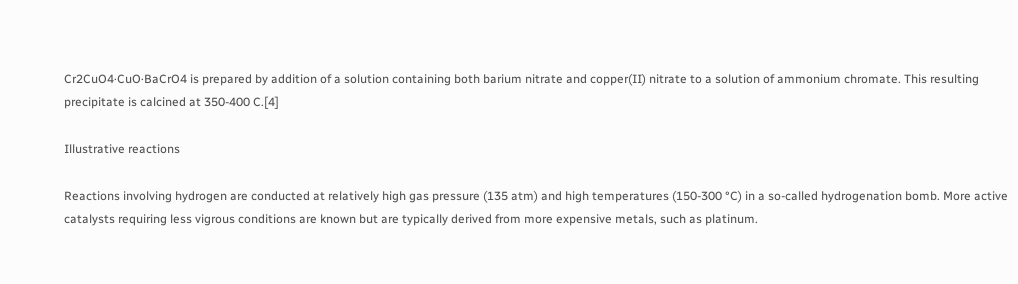Cr2CuO4·CuO·BaCrO4 is prepared by addition of a solution containing both barium nitrate and copper(II) nitrate to a solution of ammonium chromate. This resulting precipitate is calcined at 350-400 C.[4]

Illustrative reactions

Reactions involving hydrogen are conducted at relatively high gas pressure (135 atm) and high temperatures (150-300 °C) in a so-called hydrogenation bomb. More active catalysts requiring less vigrous conditions are known but are typically derived from more expensive metals, such as platinum.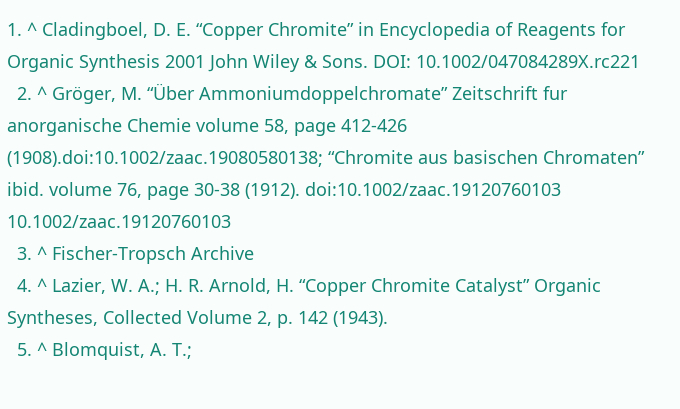1. ^ Cladingboel, D. E. “Copper Chromite” in Encyclopedia of Reagents for Organic Synthesis 2001 John Wiley & Sons. DOI: 10.1002/047084289X.rc221
  2. ^ Gröger, M. “Über Ammoniumdoppelchromate” Zeitschrift fur anorganische Chemie volume 58, page 412-426 (1908).doi:10.1002/zaac.19080580138; “Chromite aus basischen Chromaten” ibid. volume 76, page 30-38 (1912). doi:10.1002/zaac.19120760103 10.1002/zaac.19120760103
  3. ^ Fischer-Tropsch Archive
  4. ^ Lazier, W. A.; H. R. Arnold, H. “Copper Chromite Catalyst” Organic Syntheses, Collected Volume 2, p. 142 (1943).
  5. ^ Blomquist, A. T.;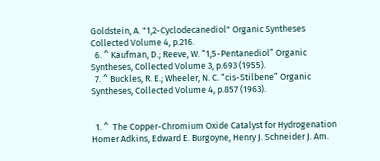Goldstein, A. "1,2-Cyclodecanediol" Organic Syntheses Collected Volume 4, p.216.
  6. ^ Kaufman, D.; Reeve, W. “1,5-Pentanediol” Organic Syntheses, Collected Volume 3, p.693 (1955).
  7. ^ Buckles, R. E.; Wheeler, N. C. “cis-Stilbene” Organic Syntheses, Collected Volume 4, p.857 (1963).


  1. ^  The Copper-Chromium Oxide Catalyst for Hydrogenation Homer Adkins, Edward E. Burgoyne, Henry J. Schneider J. Am.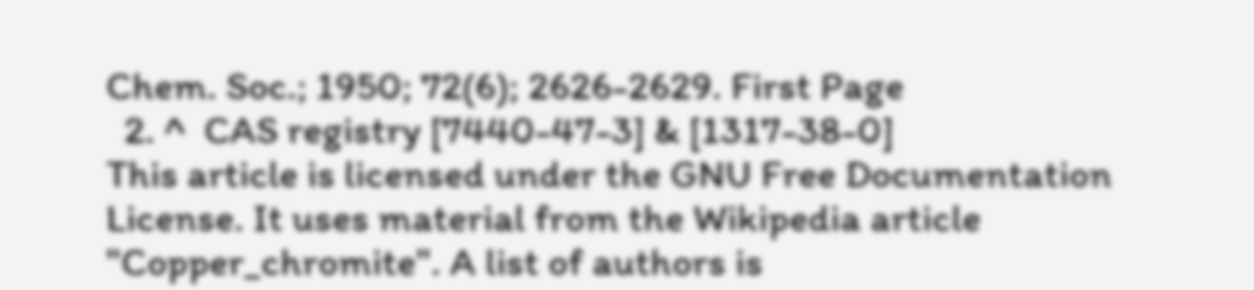Chem. Soc.; 1950; 72(6); 2626-2629. First Page
  2. ^  CAS registry [7440-47-3] & [1317-38-0]
This article is licensed under the GNU Free Documentation License. It uses material from the Wikipedia article "Copper_chromite". A list of authors is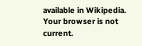available in Wikipedia.
Your browser is not current.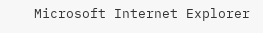Microsoft Internet Explorer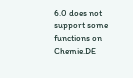6.0 does not support some functions on Chemie.DE